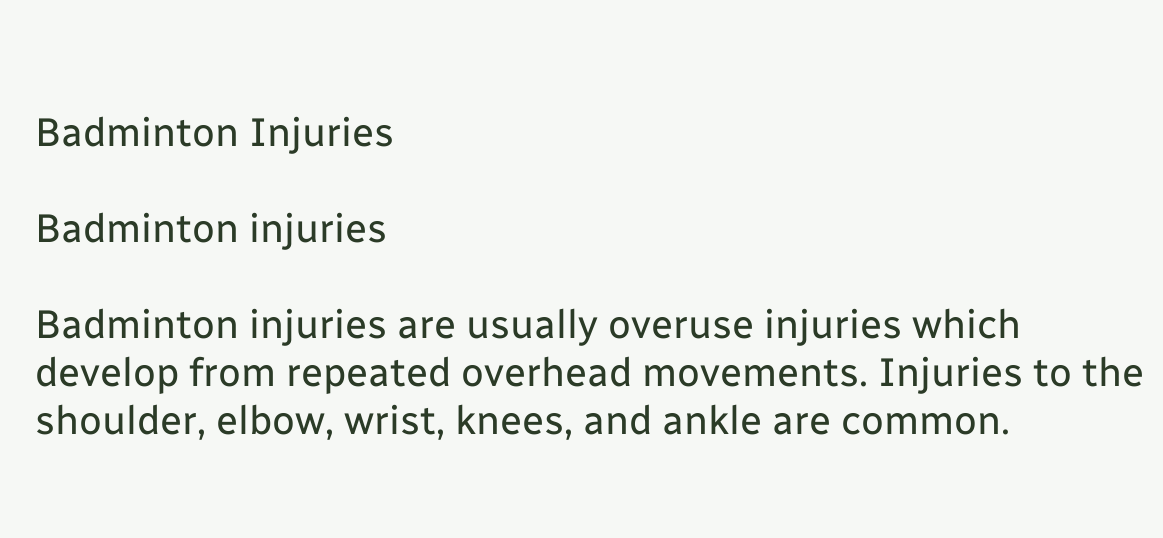Badminton Injuries

Badminton injuries

Badminton injuries are usually overuse injuries which develop from repeated overhead movements. Injuries to the shoulder, elbow, wrist, knees, and ankle are common.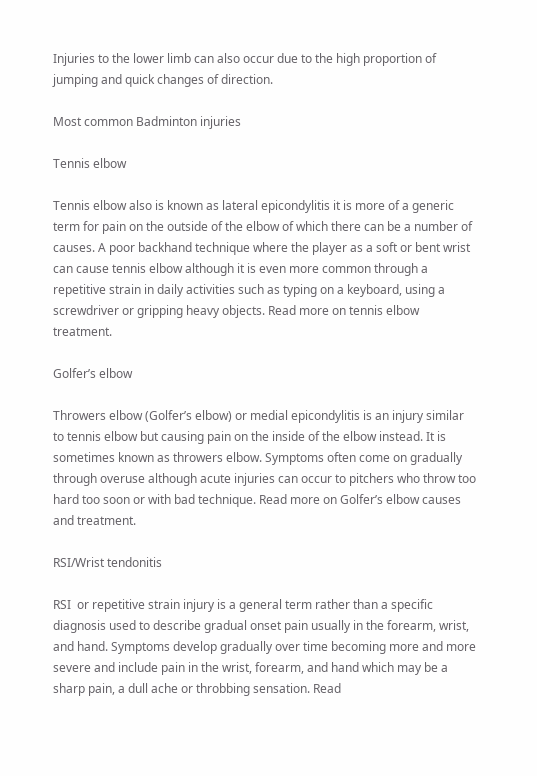Injuries to the lower limb can also occur due to the high proportion of jumping and quick changes of direction.

Most common Badminton injuries

Tennis elbow

Tennis elbow also is known as lateral epicondylitis it is more of a generic term for pain on the outside of the elbow of which there can be a number of causes. A poor backhand technique where the player as a soft or bent wrist can cause tennis elbow although it is even more common through a repetitive strain in daily activities such as typing on a keyboard, using a screwdriver or gripping heavy objects. Read more on tennis elbow treatment.

Golfer’s elbow

Throwers elbow (Golfer’s elbow) or medial epicondylitis is an injury similar to tennis elbow but causing pain on the inside of the elbow instead. It is sometimes known as throwers elbow. Symptoms often come on gradually through overuse although acute injuries can occur to pitchers who throw too hard too soon or with bad technique. Read more on Golfer’s elbow causes and treatment.

RSI/Wrist tendonitis

RSI  or repetitive strain injury is a general term rather than a specific diagnosis used to describe gradual onset pain usually in the forearm, wrist, and hand. Symptoms develop gradually over time becoming more and more severe and include pain in the wrist, forearm, and hand which may be a sharp pain, a dull ache or throbbing sensation. Read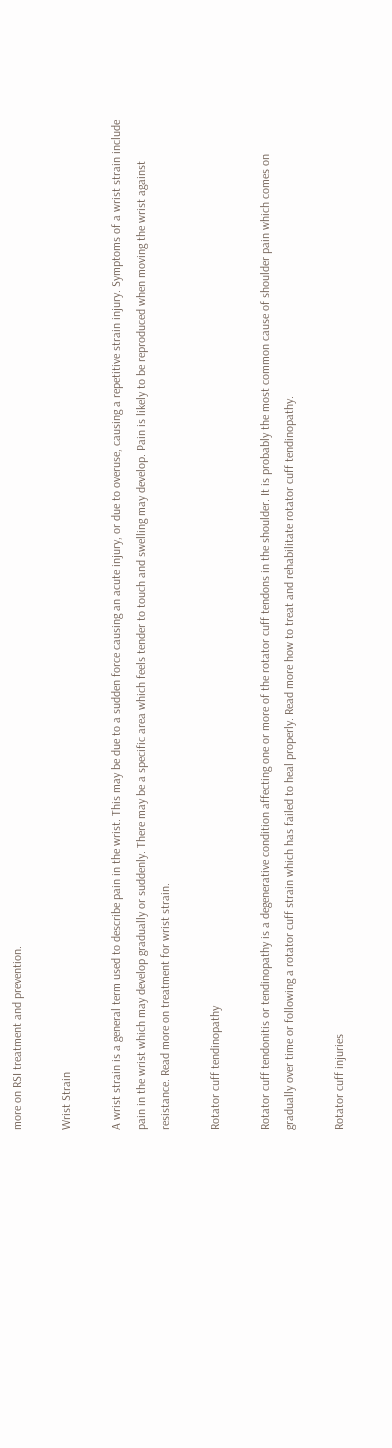more on RSI treatment and prevention.

Wrist Strain

A wrist strain is a general term used to describe pain in the wrist. This may be due to a sudden force causing an acute injury, or due to overuse, causing a repetitive strain injury. Symptoms of a wrist strain include pain in the wrist which may develop gradually or suddenly. There may be a specific area which feels tender to touch and swelling may develop. Pain is likely to be reproduced when moving the wrist against resistance. Read more on treatment for wrist strain.

Rotator cuff tendinopathy

Rotator cuff tendonitis or tendinopathy is a degenerative condition affecting one or more of the rotator cuff tendons in the shoulder. It is probably the most common cause of shoulder pain which comes on gradually over time or following a rotator cuff strain which has failed to heal properly. Read more how to treat and rehabilitate rotator cuff tendinopathy.

Rotator cuff injuries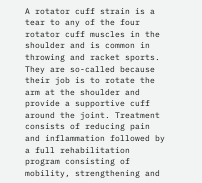A rotator cuff strain is a tear to any of the four rotator cuff muscles in the shoulder and is common in throwing and racket sports. They are so-called because their job is to rotate the arm at the shoulder and provide a supportive cuff around the joint. Treatment consists of reducing pain and inflammation followed by a full rehabilitation program consisting of mobility, strengthening and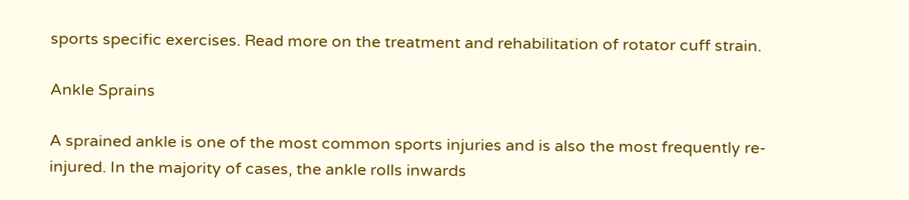sports specific exercises. Read more on the treatment and rehabilitation of rotator cuff strain.

Ankle Sprains

A sprained ankle is one of the most common sports injuries and is also the most frequently re-injured. In the majority of cases, the ankle rolls inwards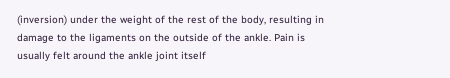(inversion) under the weight of the rest of the body, resulting in damage to the ligaments on the outside of the ankle. Pain is usually felt around the ankle joint itself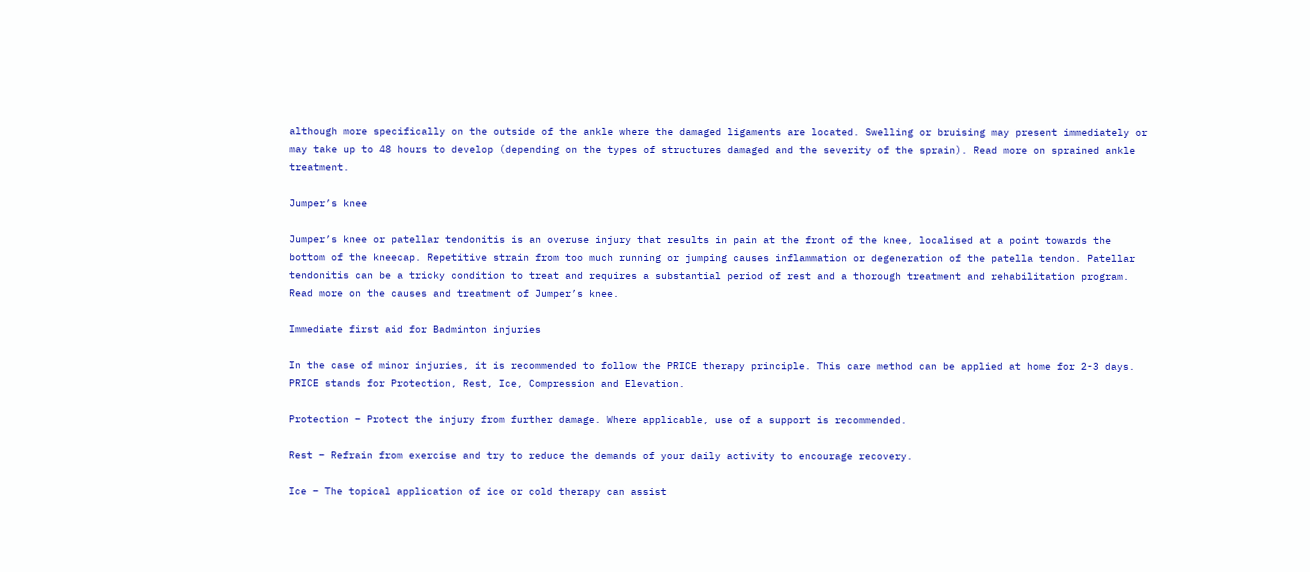although more specifically on the outside of the ankle where the damaged ligaments are located. Swelling or bruising may present immediately or may take up to 48 hours to develop (depending on the types of structures damaged and the severity of the sprain). Read more on sprained ankle treatment.

Jumper’s knee

Jumper’s knee or patellar tendonitis is an overuse injury that results in pain at the front of the knee, localised at a point towards the bottom of the kneecap. Repetitive strain from too much running or jumping causes inflammation or degeneration of the patella tendon. Patellar tendonitis can be a tricky condition to treat and requires a substantial period of rest and a thorough treatment and rehabilitation program. Read more on the causes and treatment of Jumper’s knee.

Immediate first aid for Badminton injuries

In the case of minor injuries, it is recommended to follow the PRICE therapy principle. This care method can be applied at home for 2-3 days. PRICE stands for Protection, Rest, Ice, Compression and Elevation.

Protection – Protect the injury from further damage. Where applicable, use of a support is recommended.

Rest – Refrain from exercise and try to reduce the demands of your daily activity to encourage recovery.

Ice – The topical application of ice or cold therapy can assist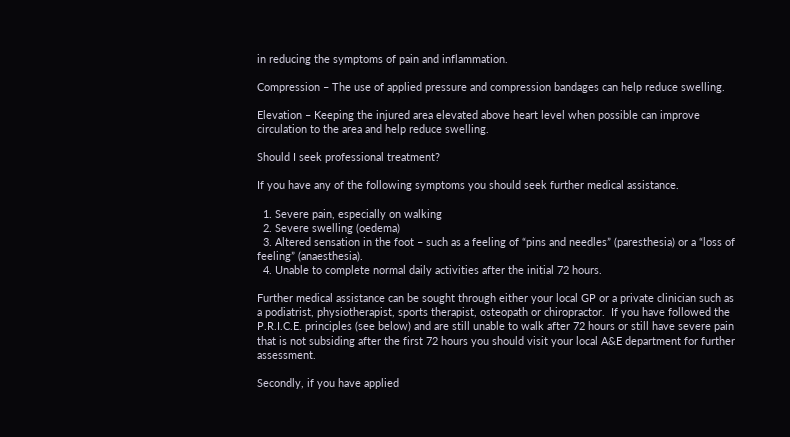in reducing the symptoms of pain and inflammation.

Compression – The use of applied pressure and compression bandages can help reduce swelling.

Elevation – Keeping the injured area elevated above heart level when possible can improve circulation to the area and help reduce swelling.

Should I seek professional treatment?

If you have any of the following symptoms you should seek further medical assistance.

  1. Severe pain, especially on walking
  2. Severe swelling (oedema)
  3. Altered sensation in the foot – such as a feeling of “pins and needles” (paresthesia) or a “loss of feeling” (anaesthesia).
  4. Unable to complete normal daily activities after the initial 72 hours.

Further medical assistance can be sought through either your local GP or a private clinician such as a podiatrist, physiotherapist, sports therapist, osteopath or chiropractor.  If you have followed the P.R.I.C.E. principles (see below) and are still unable to walk after 72 hours or still have severe pain that is not subsiding after the first 72 hours you should visit your local A&E department for further assessment.

Secondly, if you have applied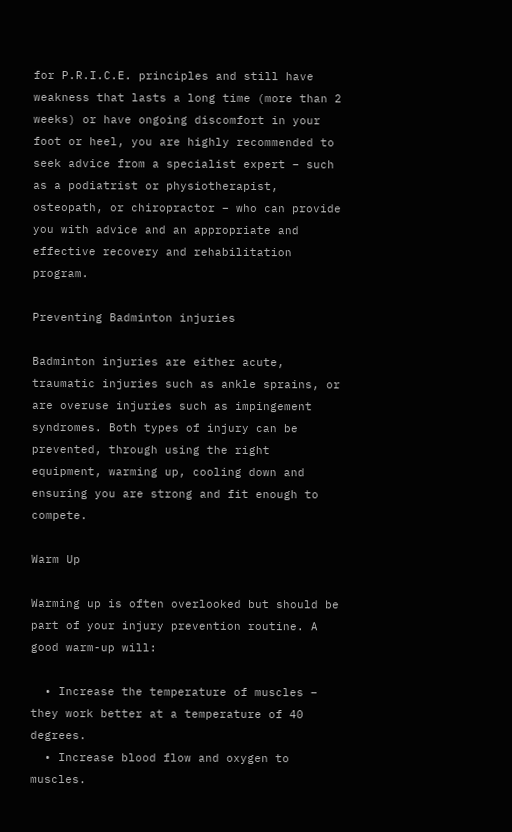for P.R.I.C.E. principles and still have weakness that lasts a long time (more than 2 weeks) or have ongoing discomfort in your foot or heel, you are highly recommended to seek advice from a specialist expert – such as a podiatrist or physiotherapist, osteopath, or chiropractor – who can provide you with advice and an appropriate and effective recovery and rehabilitation program.

Preventing Badminton injuries

Badminton injuries are either acute, traumatic injuries such as ankle sprains, or are overuse injuries such as impingement syndromes. Both types of injury can be prevented, through using the right equipment, warming up, cooling down and ensuring you are strong and fit enough to compete.

Warm Up

Warming up is often overlooked but should be part of your injury prevention routine. A good warm-up will:

  • Increase the temperature of muscles – they work better at a temperature of 40 degrees.
  • Increase blood flow and oxygen to muscles.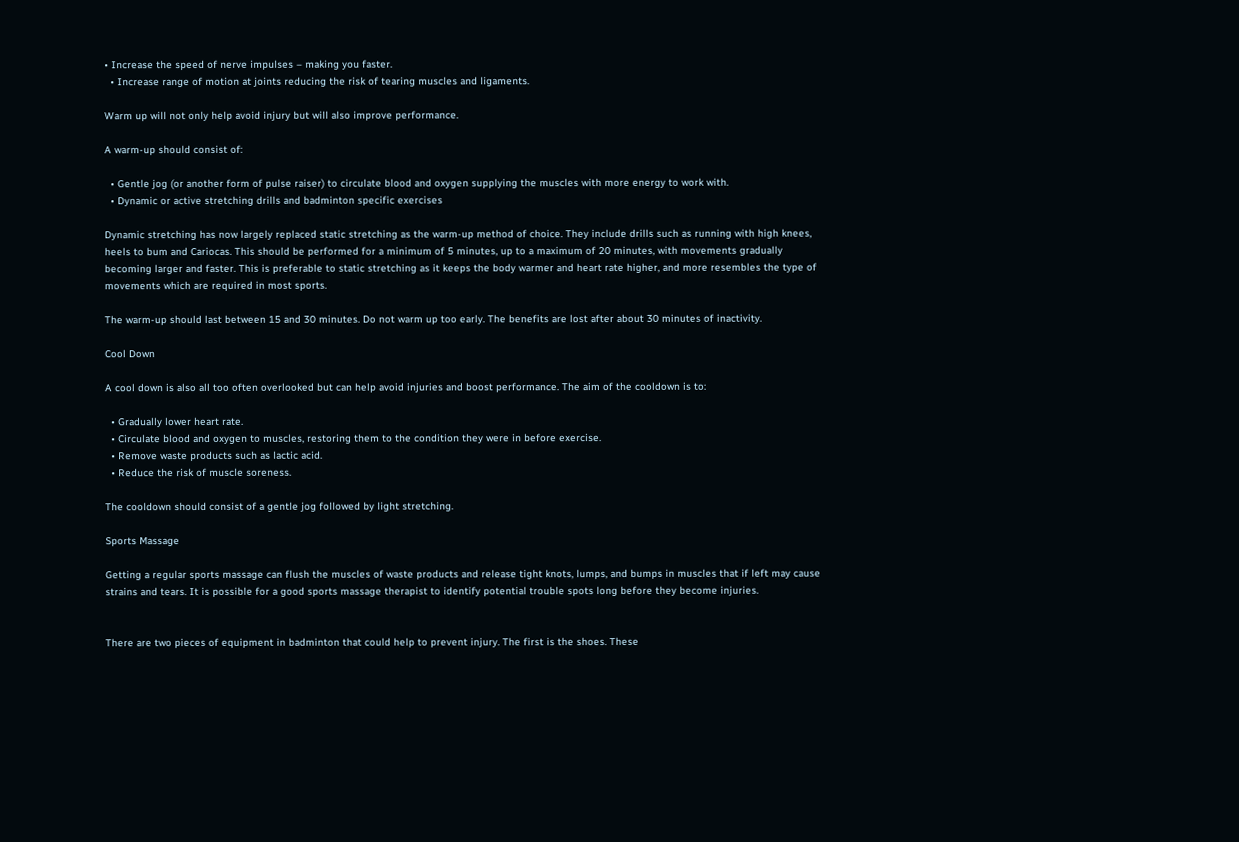• Increase the speed of nerve impulses – making you faster.
  • Increase range of motion at joints reducing the risk of tearing muscles and ligaments.

Warm up will not only help avoid injury but will also improve performance.

A warm-up should consist of:

  • Gentle jog (or another form of pulse raiser) to circulate blood and oxygen supplying the muscles with more energy to work with.
  • Dynamic or active stretching drills and badminton specific exercises

Dynamic stretching has now largely replaced static stretching as the warm-up method of choice. They include drills such as running with high knees, heels to bum and Cariocas. This should be performed for a minimum of 5 minutes, up to a maximum of 20 minutes, with movements gradually becoming larger and faster. This is preferable to static stretching as it keeps the body warmer and heart rate higher, and more resembles the type of movements which are required in most sports.

The warm-up should last between 15 and 30 minutes. Do not warm up too early. The benefits are lost after about 30 minutes of inactivity.

Cool Down

A cool down is also all too often overlooked but can help avoid injuries and boost performance. The aim of the cooldown is to:

  • Gradually lower heart rate.
  • Circulate blood and oxygen to muscles, restoring them to the condition they were in before exercise.
  • Remove waste products such as lactic acid.
  • Reduce the risk of muscle soreness.

The cooldown should consist of a gentle jog followed by light stretching.

Sports Massage

Getting a regular sports massage can flush the muscles of waste products and release tight knots, lumps, and bumps in muscles that if left may cause strains and tears. It is possible for a good sports massage therapist to identify potential trouble spots long before they become injuries.


There are two pieces of equipment in badminton that could help to prevent injury. The first is the shoes. These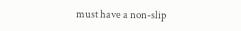must have a non-slip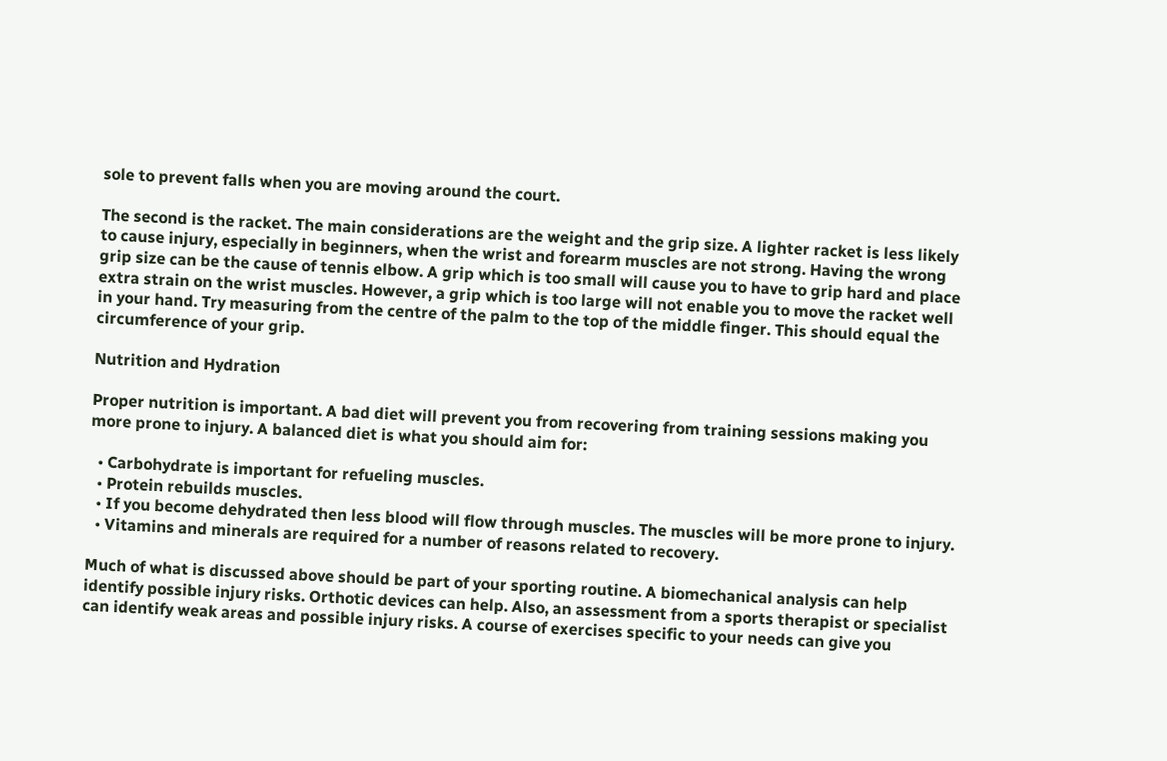sole to prevent falls when you are moving around the court.

The second is the racket. The main considerations are the weight and the grip size. A lighter racket is less likely to cause injury, especially in beginners, when the wrist and forearm muscles are not strong. Having the wrong grip size can be the cause of tennis elbow. A grip which is too small will cause you to have to grip hard and place extra strain on the wrist muscles. However, a grip which is too large will not enable you to move the racket well in your hand. Try measuring from the centre of the palm to the top of the middle finger. This should equal the circumference of your grip.

Nutrition and Hydration

Proper nutrition is important. A bad diet will prevent you from recovering from training sessions making you more prone to injury. A balanced diet is what you should aim for:

  • Carbohydrate is important for refueling muscles.
  • Protein rebuilds muscles.
  • If you become dehydrated then less blood will flow through muscles. The muscles will be more prone to injury.
  • Vitamins and minerals are required for a number of reasons related to recovery.

Much of what is discussed above should be part of your sporting routine. A biomechanical analysis can help identify possible injury risks. Orthotic devices can help. Also, an assessment from a sports therapist or specialist can identify weak areas and possible injury risks. A course of exercises specific to your needs can give you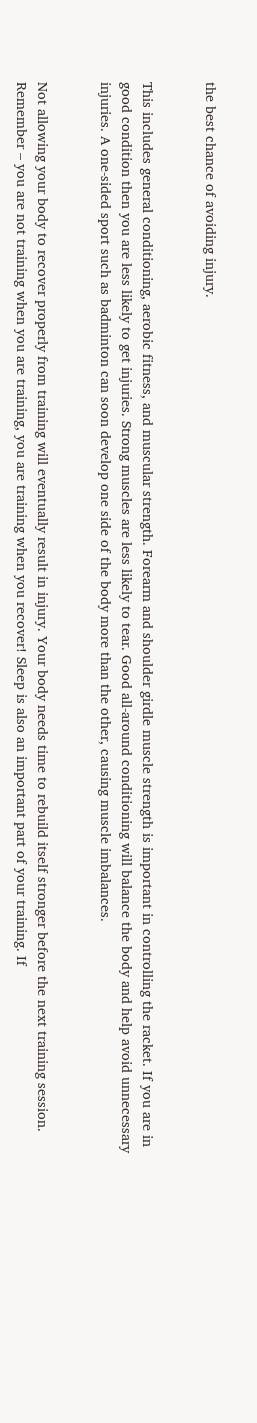the best chance of avoiding injury.


This includes general conditioning, aerobic fitness, and muscular strength. Forearm and shoulder girdle muscle strength is important in controlling the racket. If you are in good condition then you are less likely to get injuries. Strong muscles are less likely to tear. Good all-around conditioning will balance the body and help avoid unnecessary injuries. A one-sided sport such as badminton can soon develop one side of the body more than the other, causing muscle imbalances.


Not allowing your body to recover properly from training will eventually result in injury. Your body needs time to rebuild itself stronger before the next training session. Remember – you are not training when you are training, you are training when you recover! Sleep is also an important part of your training. If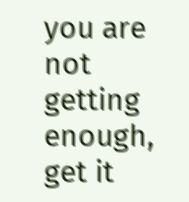you are not getting enough, get it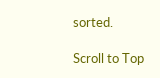sorted.

Scroll to Top